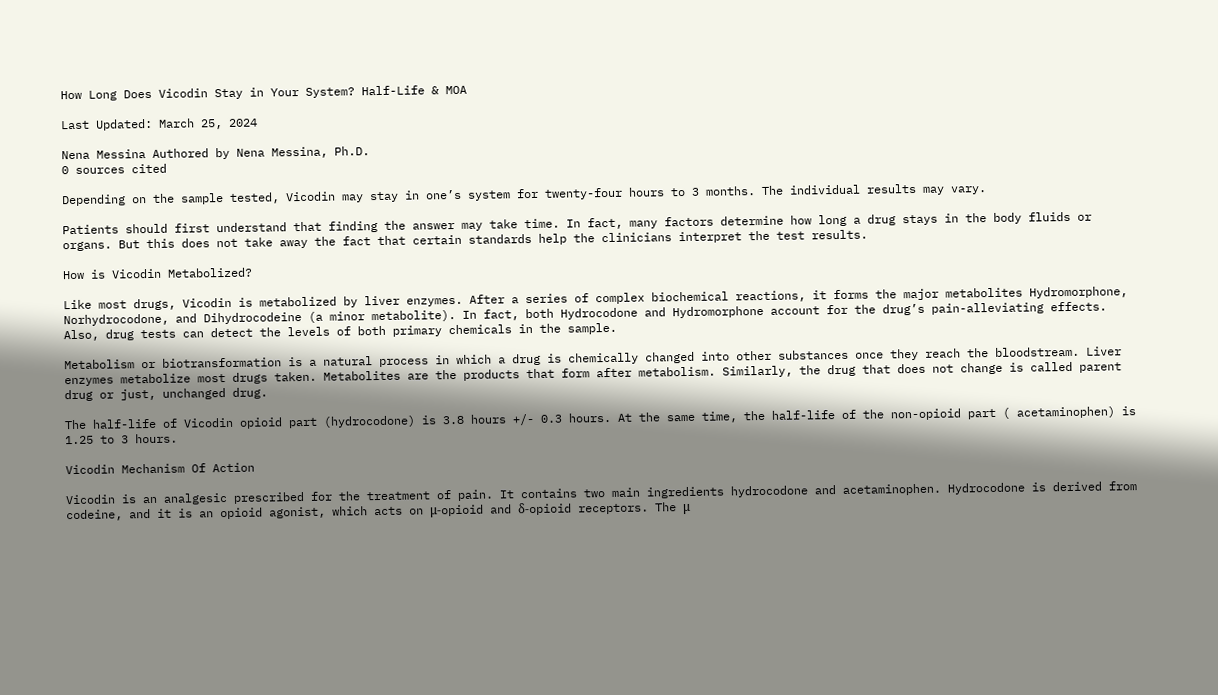How Long Does Vicodin Stay in Your System? Half-Life & MOA

Last Updated: March 25, 2024

Nena Messina Authored by Nena Messina, Ph.D.
0 sources cited

Depending on the sample tested, Vicodin may stay in one’s system for twenty-four hours to 3 months. The individual results may vary.

Patients should first understand that finding the answer may take time. In fact, many factors determine how long a drug stays in the body fluids or organs. But this does not take away the fact that certain standards help the clinicians interpret the test results.

How is Vicodin Metabolized?

Like most drugs, Vicodin is metabolized by liver enzymes. After a series of complex biochemical reactions, it forms the major metabolites Hydromorphone, Norhydrocodone, and Dihydrocodeine (a minor metabolite). In fact, both Hydrocodone and Hydromorphone account for the drug’s pain-alleviating effects. Also, drug tests can detect the levels of both primary chemicals in the sample.

Metabolism or biotransformation is a natural process in which a drug is chemically changed into other substances once they reach the bloodstream. Liver enzymes metabolize most drugs taken. Metabolites are the products that form after metabolism. Similarly, the drug that does not change is called parent drug or just, unchanged drug.

The half-life of Vicodin opioid part (hydrocodone) is 3.8 hours +/- 0.3 hours. At the same time, the half-life of the non-opioid part ( acetaminophen) is 1.25 to 3 hours.

Vicodin Mechanism Of Action

Vicodin is an analgesic prescribed for the treatment of pain. It contains two main ingredients hydrocodone and acetaminophen. Hydrocodone is derived from codeine, and it is an opioid agonist, which acts on μ-opioid and δ-opioid receptors. The μ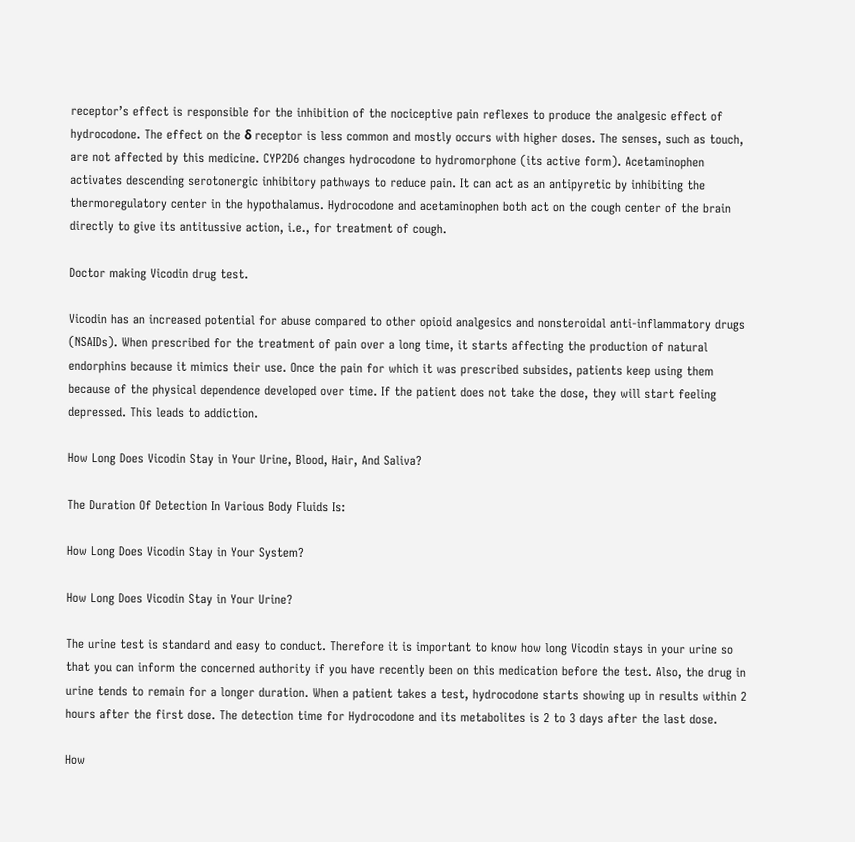receptor’s effect is responsible for the inhibition of the nociceptive pain reflexes to produce the analgesic effect of hydrocodone. The effect on the δ receptor is less common and mostly occurs with higher doses. The senses, such as touch, are not affected by this medicine. CYP2D6 changes hydrocodone to hydromorphone (its active form). Acetaminophen activates descending serotonergic inhibitory pathways to reduce pain. It can act as an antipyretic by inhibiting the thermoregulatory center in the hypothalamus. Hydrocodone and acetaminophen both act on the cough center of the brain directly to give its antitussive action, i.e., for treatment of cough.

Doctor making Vicodin drug test.

Vicodin has an increased potential for abuse compared to other opioid analgesics and nonsteroidal anti-inflammatory drugs (NSAIDs). When prescribed for the treatment of pain over a long time, it starts affecting the production of natural endorphins because it mimics their use. Once the pain for which it was prescribed subsides, patients keep using them because of the physical dependence developed over time. If the patient does not take the dose, they will start feeling depressed. This leads to addiction.

How Long Does Vicodin Stay in Your Urine, Blood, Hair, And Saliva?

The Duration Of Detection In Various Body Fluids Is:

How Long Does Vicodin Stay in Your System?

How Long Does Vicodin Stay in Your Urine?

The urine test is standard and easy to conduct. Therefore it is important to know how long Vicodin stays in your urine so that you can inform the concerned authority if you have recently been on this medication before the test. Also, the drug in urine tends to remain for a longer duration. When a patient takes a test, hydrocodone starts showing up in results within 2 hours after the first dose. The detection time for Hydrocodone and its metabolites is 2 to 3 days after the last dose.

How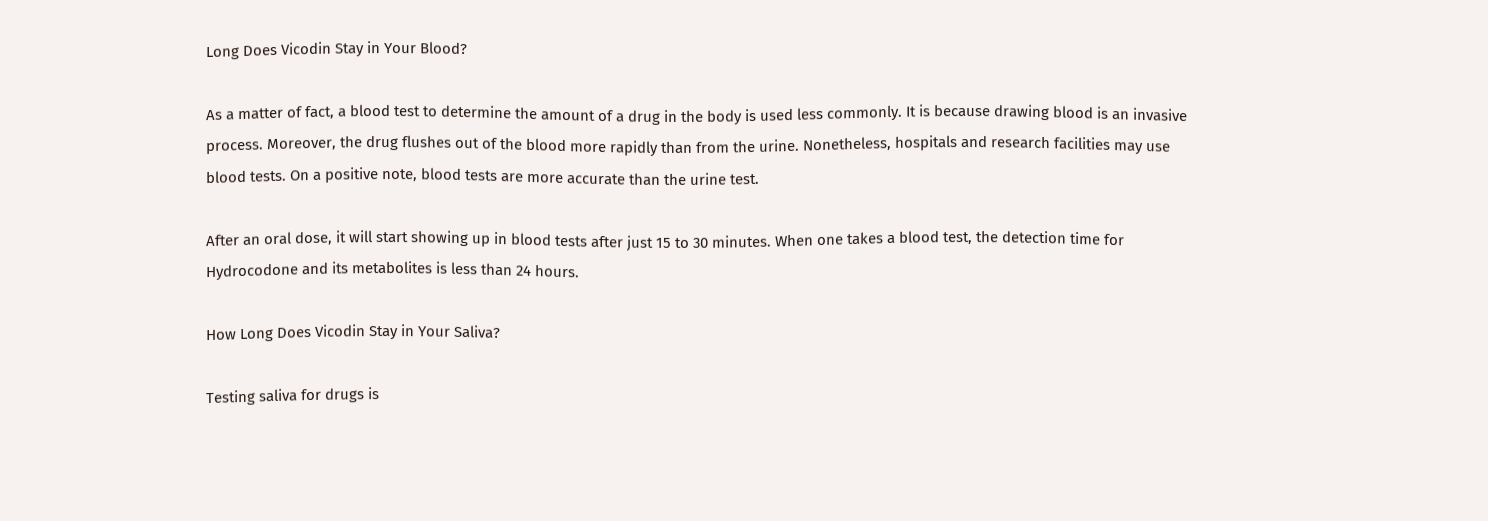Long Does Vicodin Stay in Your Blood?

As a matter of fact, a blood test to determine the amount of a drug in the body is used less commonly. It is because drawing blood is an invasive process. Moreover, the drug flushes out of the blood more rapidly than from the urine. Nonetheless, hospitals and research facilities may use blood tests. On a positive note, blood tests are more accurate than the urine test.

After an oral dose, it will start showing up in blood tests after just 15 to 30 minutes. When one takes a blood test, the detection time for Hydrocodone and its metabolites is less than 24 hours.

How Long Does Vicodin Stay in Your Saliva?

Testing saliva for drugs is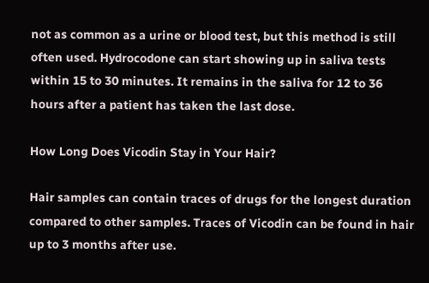not as common as a urine or blood test, but this method is still often used. Hydrocodone can start showing up in saliva tests within 15 to 30 minutes. It remains in the saliva for 12 to 36 hours after a patient has taken the last dose.

How Long Does Vicodin Stay in Your Hair?

Hair samples can contain traces of drugs for the longest duration compared to other samples. Traces of Vicodin can be found in hair up to 3 months after use.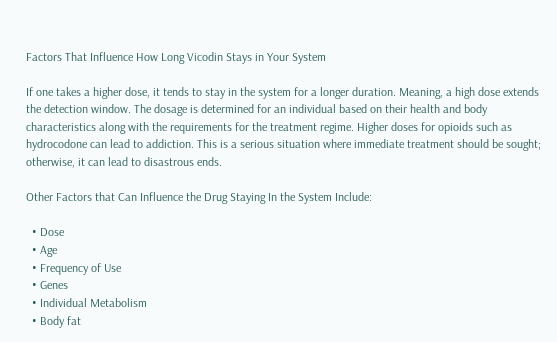Factors That Influence How Long Vicodin Stays in Your System

If one takes a higher dose, it tends to stay in the system for a longer duration. Meaning, a high dose extends the detection window. The dosage is determined for an individual based on their health and body characteristics along with the requirements for the treatment regime. Higher doses for opioids such as hydrocodone can lead to addiction. This is a serious situation where immediate treatment should be sought; otherwise, it can lead to disastrous ends.

Other Factors that Can Influence the Drug Staying In the System Include:

  • Dose
  • Age
  • Frequency of Use
  • Genes
  • Individual Metabolism
  • Body fat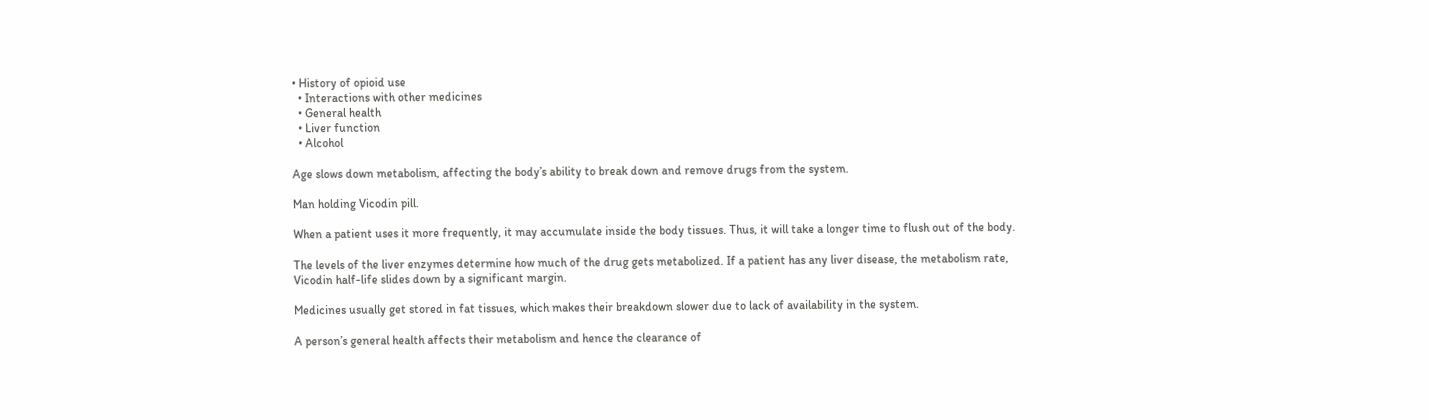• History of opioid use
  • Interactions with other medicines
  • General health
  • Liver function
  • Alcohol

Age slows down metabolism, affecting the body’s ability to break down and remove drugs from the system.

Man holding Vicodin pill.

When a patient uses it more frequently, it may accumulate inside the body tissues. Thus, it will take a longer time to flush out of the body.

The levels of the liver enzymes determine how much of the drug gets metabolized. If a patient has any liver disease, the metabolism rate, Vicodin half-life slides down by a significant margin.

Medicines usually get stored in fat tissues, which makes their breakdown slower due to lack of availability in the system.

A person’s general health affects their metabolism and hence the clearance of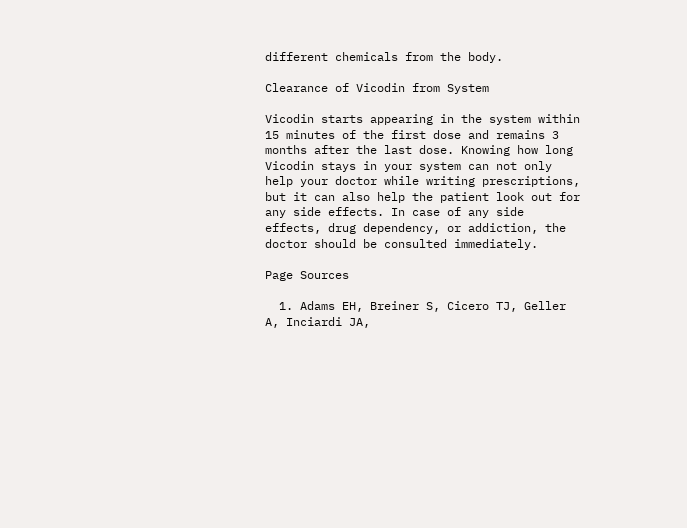different chemicals from the body.

Clearance of Vicodin from System

Vicodin starts appearing in the system within 15 minutes of the first dose and remains 3 months after the last dose. Knowing how long Vicodin stays in your system can not only help your doctor while writing prescriptions, but it can also help the patient look out for any side effects. In case of any side effects, drug dependency, or addiction, the doctor should be consulted immediately.

Page Sources

  1. Adams EH, Breiner S, Cicero TJ, Geller A, Inciardi JA,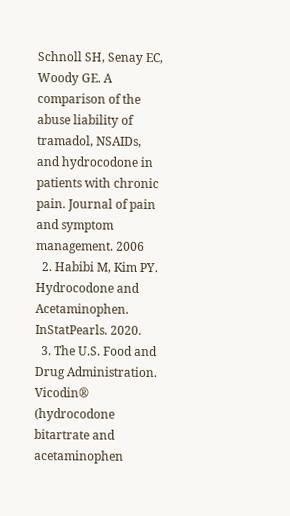Schnoll SH, Senay EC, Woody GE. A comparison of the abuse liability of tramadol, NSAIDs, and hydrocodone in patients with chronic pain. Journal of pain and symptom management. 2006
  2. Habibi M, Kim PY. Hydrocodone and Acetaminophen. InStatPearls. 2020.
  3. The U.S. Food and Drug Administration. Vicodin® (hydrocodone bitartrate and acetaminophen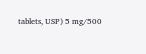tablets, USP) 5 mg/500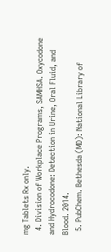mg Tablets Rx only.
  4. Division of Workplace Programs, SAMHSA. Oxycodone and Hydrocodone: Detection in Urine, Oral Fluid, and Blood. 2014.
  5. PubChem. Bethesda (MD): National Library of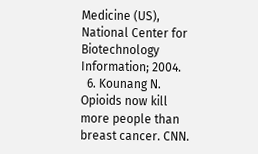Medicine (US), National Center for Biotechnology Information; 2004.
  6. Kounang N. Opioids now kill more people than breast cancer. CNN.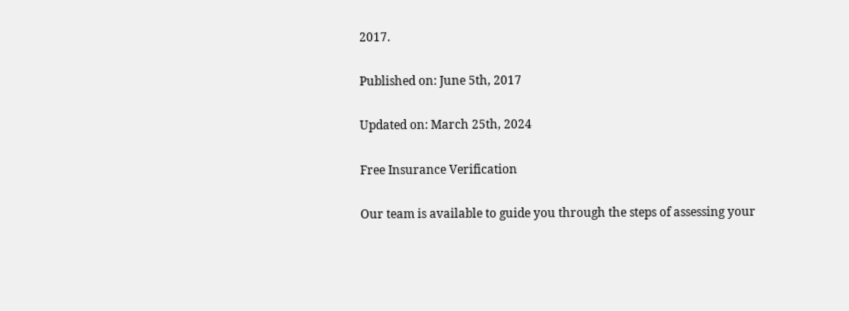2017.

Published on: June 5th, 2017

Updated on: March 25th, 2024

Free Insurance Verification

Our team is available to guide you through the steps of assessing your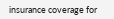insurance coverage for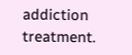addiction treatment.